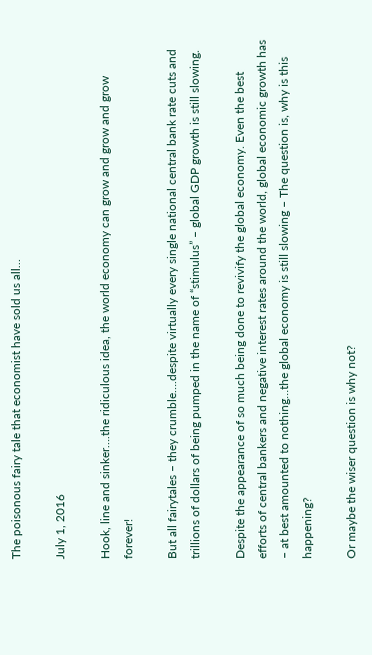The poisonous fairy tale that economist have sold us all…

July 1, 2016

Hook, line and sinker….the ridiculous idea, the world economy can grow and grow and grow forever!

But all fairytales – they crumble….despite virtually every single national central bank rate cuts and trillions of dollars of being pumped in the name of “stimulus” – global GDP growth is still slowing.

Despite the appearance of so much being done to revivify the global economy. Even the best efforts of central bankers and negative interest rates around the world, global economic growth has – at best amounted to nothing…the global economy is still slowing – The question is, why is this happening?

Or maybe the wiser question is why not?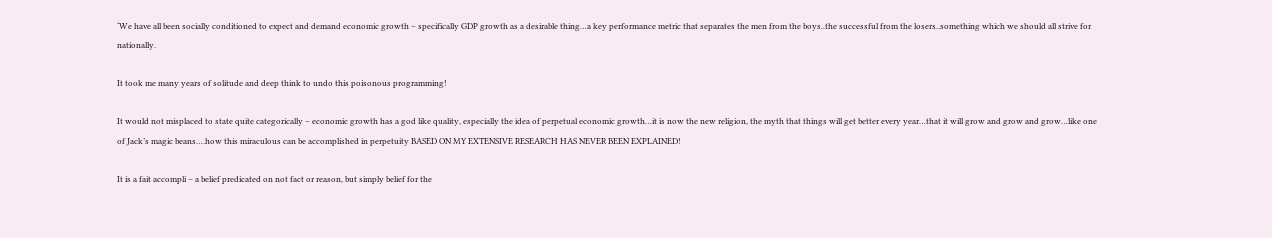‘We have all been socially conditioned to expect and demand economic growth – specifically GDP growth as a desirable thing…a key performance metric that separates the men from the boys..the successful from the losers..something which we should all strive for nationally.

It took me many years of solitude and deep think to undo this poisonous programming!

It would not misplaced to state quite categorically – economic growth has a god like quality, especially the idea of perpetual economic growth…it is now the new religion, the myth that things will get better every year…that it will grow and grow and grow…like one of Jack’s magic beans….how this miraculous can be accomplished in perpetuity BASED ON MY EXTENSIVE RESEARCH HAS NEVER BEEN EXPLAINED!

It is a fait accompli – a belief predicated on not fact or reason, but simply belief for the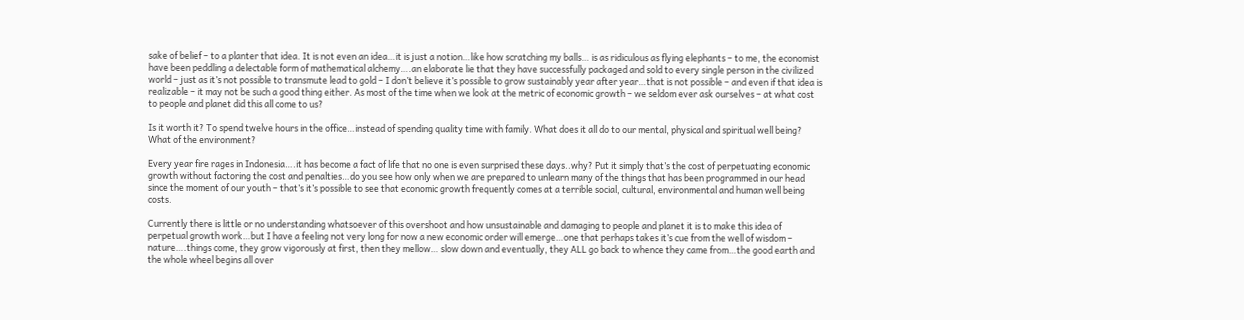sake of belief – to a planter that idea. It is not even an idea…it is just a notion…like how scratching my balls… is as ridiculous as flying elephants – to me, the economist have been peddling a delectable form of mathematical alchemy….an elaborate lie that they have successfully packaged and sold to every single person in the civilized world – just as it’s not possible to transmute lead to gold – I don’t believe it’s possible to grow sustainably year after year…that is not possible – and even if that idea is realizable – it may not be such a good thing either. As most of the time when we look at the metric of economic growth – we seldom ever ask ourselves – at what cost to people and planet did this all come to us?

Is it worth it? To spend twelve hours in the office…instead of spending quality time with family. What does it all do to our mental, physical and spiritual well being? What of the environment?

Every year fire rages in Indonesia….it has become a fact of life that no one is even surprised these days..why? Put it simply that’s the cost of perpetuating economic growth without factoring the cost and penalties…do you see how only when we are prepared to unlearn many of the things that has been programmed in our head since the moment of our youth – that’s it’s possible to see that economic growth frequently comes at a terrible social, cultural, environmental and human well being costs.

Currently there is little or no understanding whatsoever of this overshoot and how unsustainable and damaging to people and planet it is to make this idea of perpetual growth work…but I have a feeling not very long for now a new economic order will emerge…one that perhaps takes it’s cue from the well of wisdom – nature….things come, they grow vigorously at first, then they mellow… slow down and eventually, they ALL go back to whence they came from…the good earth and the whole wheel begins all over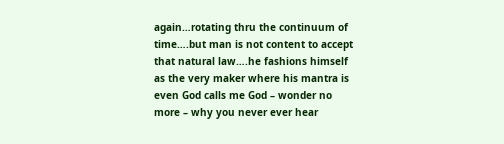again…rotating thru the continuum of time….but man is not content to accept that natural law….he fashions himself as the very maker where his mantra is even God calls me God – wonder no more – why you never ever hear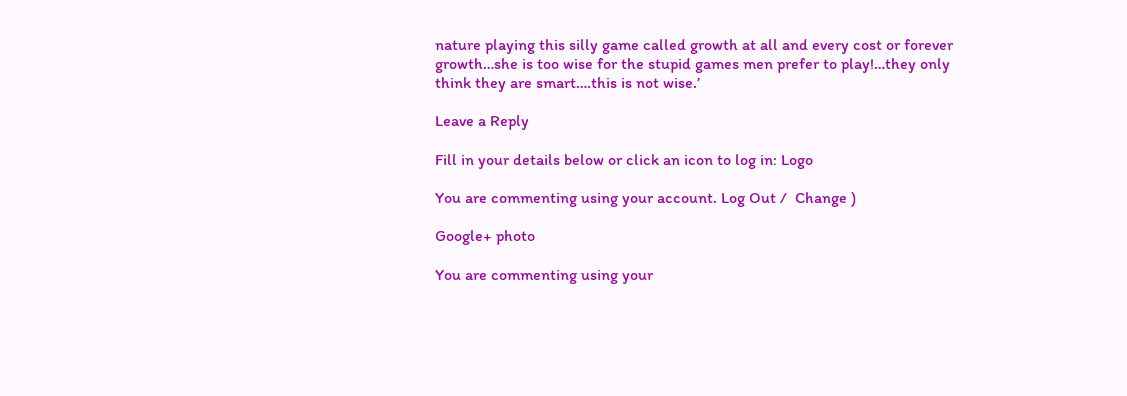nature playing this silly game called growth at all and every cost or forever growth…she is too wise for the stupid games men prefer to play!…they only think they are smart….this is not wise.’

Leave a Reply

Fill in your details below or click an icon to log in: Logo

You are commenting using your account. Log Out /  Change )

Google+ photo

You are commenting using your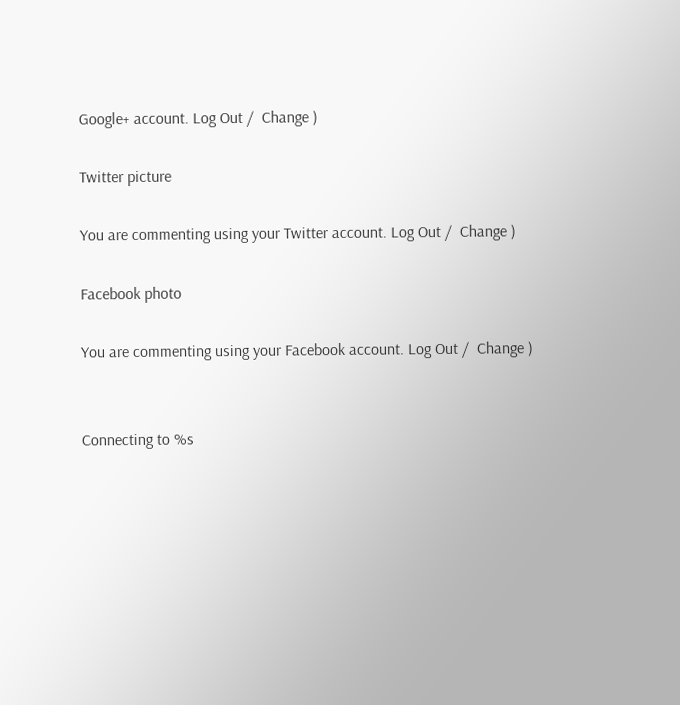Google+ account. Log Out /  Change )

Twitter picture

You are commenting using your Twitter account. Log Out /  Change )

Facebook photo

You are commenting using your Facebook account. Log Out /  Change )


Connecting to %s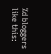%d bloggers like this: